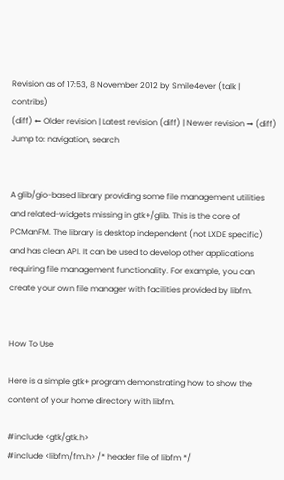Revision as of 17:53, 8 November 2012 by Smile4ever (talk | contribs)
(diff) ← Older revision | Latest revision (diff) | Newer revision → (diff)
Jump to: navigation, search


A glib/gio-based library providing some file management utilities and related-widgets missing in gtk+/glib. This is the core of PCManFM. The library is desktop independent (not LXDE specific) and has clean API. It can be used to develop other applications requiring file management functionality. For example, you can create your own file manager with facilities provided by libfm.


How To Use

Here is a simple gtk+ program demonstrating how to show the content of your home directory with libfm.

#include <gtk/gtk.h>
#include <libfm/fm.h> /* header file of libfm */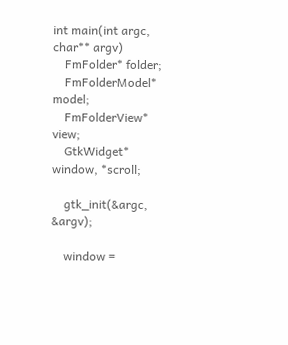int main(int argc, char** argv)
    FmFolder* folder;
    FmFolderModel* model;
    FmFolderView* view;
    GtkWidget* window, *scroll;

    gtk_init(&argc, &argv);

    window =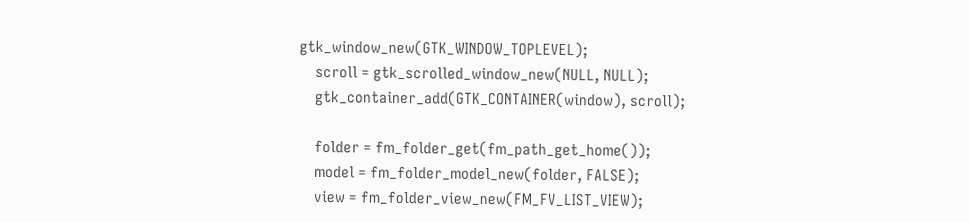gtk_window_new(GTK_WINDOW_TOPLEVEL);
    scroll = gtk_scrolled_window_new(NULL, NULL);
    gtk_container_add(GTK_CONTAINER(window), scroll);

    folder = fm_folder_get(fm_path_get_home());
    model = fm_folder_model_new(folder, FALSE);
    view = fm_folder_view_new(FM_FV_LIST_VIEW);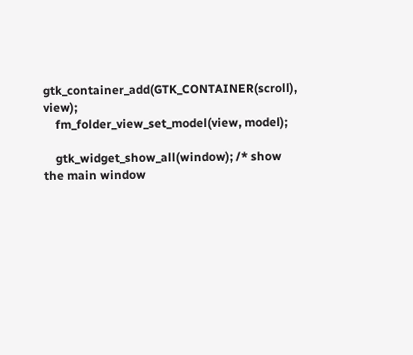gtk_container_add(GTK_CONTAINER(scroll), view);
    fm_folder_view_set_model(view, model);

    gtk_widget_show_all(window); /* show the main window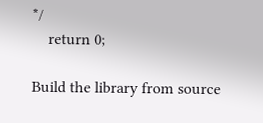*/
    return 0;

Build the library from source